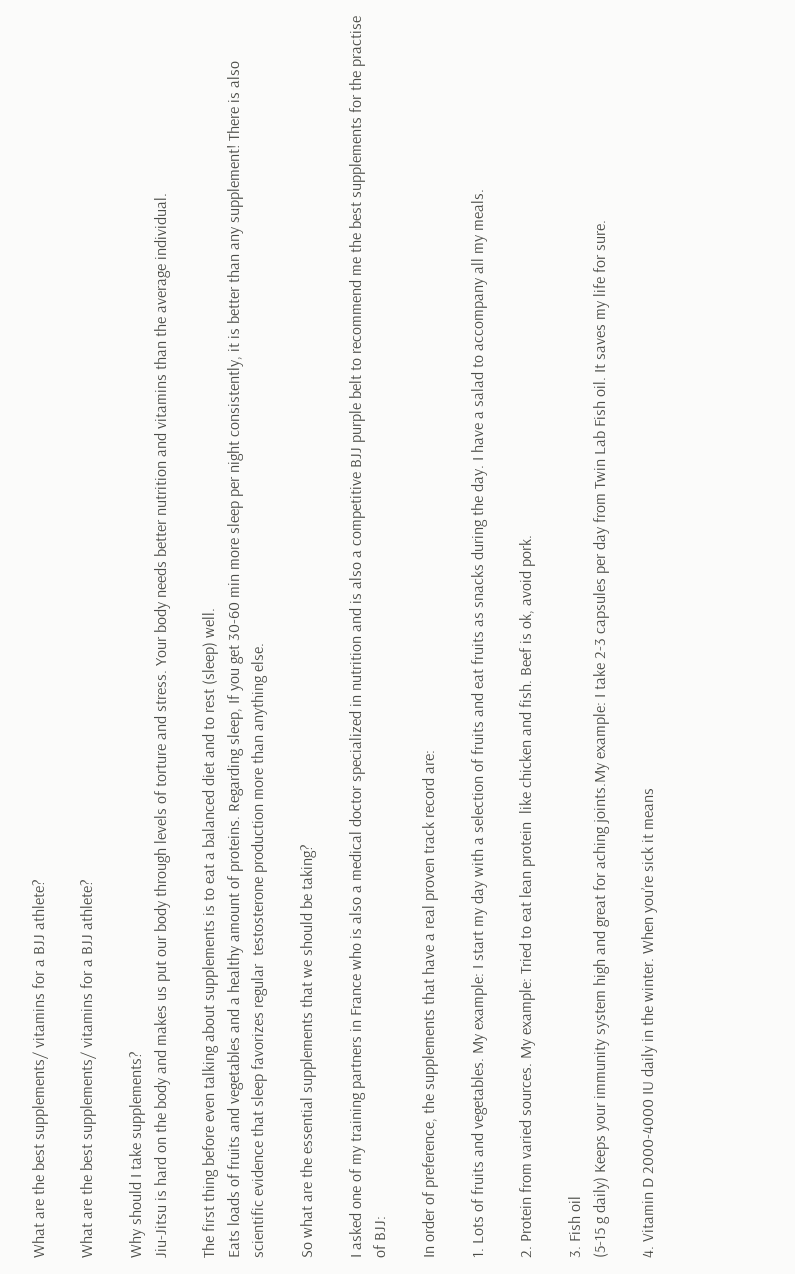What are the best supplements/ vitamins for a BJJ athlete?

What are the best supplements/ vitamins for a BJJ athlete?

Why should I take supplements?
Jiu-Jitsu is hard on the body and makes us put our body through levels of torture and stress. Your body needs better nutrition and vitamins than the average individual.

The first thing before even talking about supplements is to eat a balanced diet and to rest (sleep) well.
Eats loads of fruits and vegetables and a healthy amount of proteins. Regarding sleep, If you get 30-60 min more sleep per night consistently, it is better than any supplement! There is also scientific evidence that sleep favorizes regular  testosterone production more than anything else.

So what are the essential supplements that we should be taking?

I asked one of my training partners in France who is also a medical doctor specialized in nutrition and is also a competitive BJJ purple belt to recommend me the best supplements for the practise of BJJ:

In order of preference, the supplements that have a real proven track record are:

1. Lots of fruits and vegetables. My example: I start my day with a selection of fruits and eat fruits as snacks during the day. I have a salad to accompany all my meals.

2. Protein from varied sources. My example: Tried to eat lean protein  like chicken and fish. Beef is ok, avoid pork.

3. Fish oil
(5-15 g daily) Keeps your immunity system high and great for aching joints.My example: I take 2-3 capsules per day from Twin Lab Fish oil. It saves my life for sure.

4. Vitamin D 2000-4000 IU daily in the winter. When you’re sick it means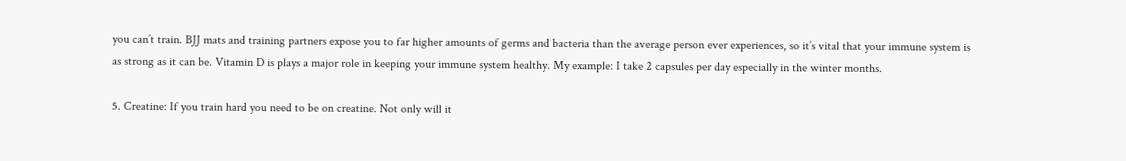you can’t train. BJJ mats and training partners expose you to far higher amounts of germs and bacteria than the average person ever experiences, so it’s vital that your immune system is as strong as it can be. Vitamin D is plays a major role in keeping your immune system healthy. My example: I take 2 capsules per day especially in the winter months.

5. Creatine: If you train hard you need to be on creatine. Not only will it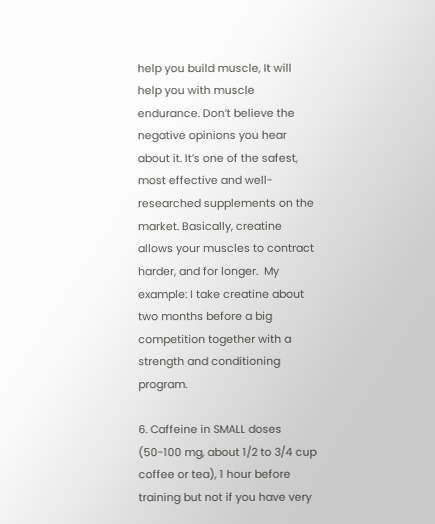help you build muscle, It will help you with muscle endurance. Don’t believe the negative opinions you hear about it. It’s one of the safest, most effective and well-researched supplements on the market. Basically, creatine allows your muscles to contract harder, and for longer.  My example: I take creatine about two months before a big competition together with a strength and conditioning program.

6. Caffeine in SMALL doses (50-100 mg, about 1/2 to 3/4 cup coffee or tea), 1 hour before training but not if you have very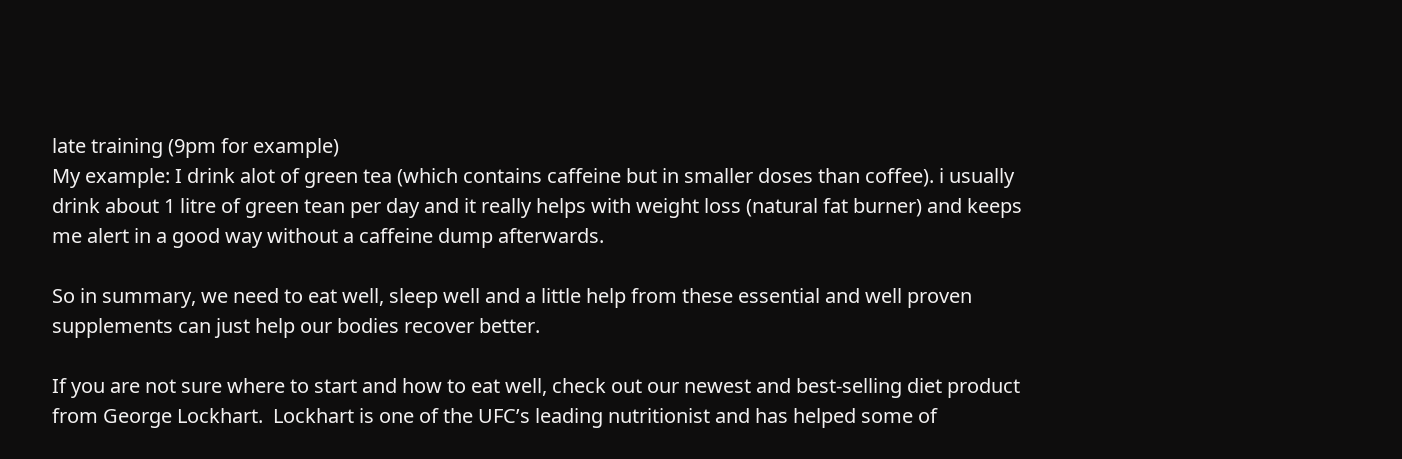late training (9pm for example)
My example: I drink alot of green tea (which contains caffeine but in smaller doses than coffee). i usually drink about 1 litre of green tean per day and it really helps with weight loss (natural fat burner) and keeps me alert in a good way without a caffeine dump afterwards.

So in summary, we need to eat well, sleep well and a little help from these essential and well proven supplements can just help our bodies recover better.

If you are not sure where to start and how to eat well, check out our newest and best-selling diet product from George Lockhart.  Lockhart is one of the UFC’s leading nutritionist and has helped some of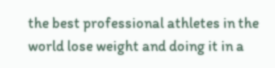the best professional athletes in the world lose weight and doing it in a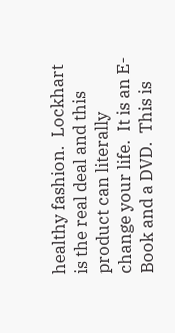healthy fashion.  Lockhart is the real deal and this product can literally change your life.  It is an E-Book and a DVD.  This is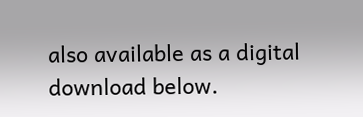also available as a digital download below.